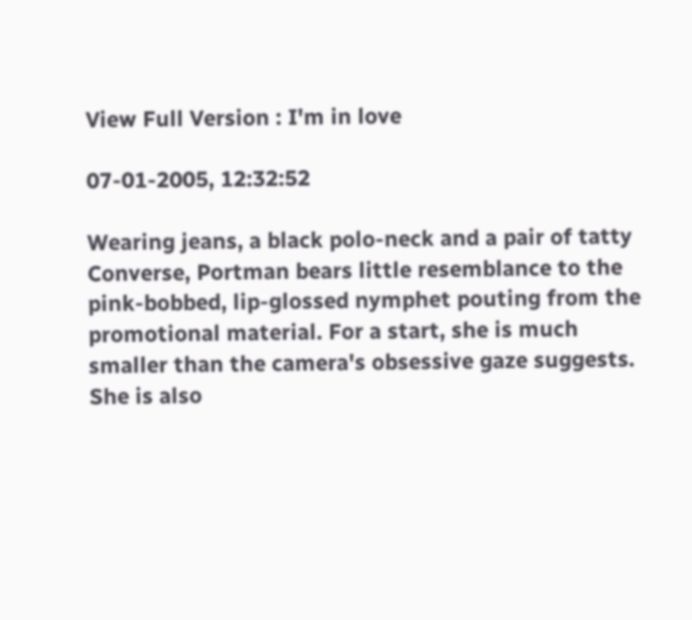View Full Version : I'm in love

07-01-2005, 12:32:52

Wearing jeans, a black polo-neck and a pair of tatty Converse, Portman bears little resemblance to the pink-bobbed, lip-glossed nymphet pouting from the promotional material. For a start, she is much smaller than the camera's obsessive gaze suggests. She is also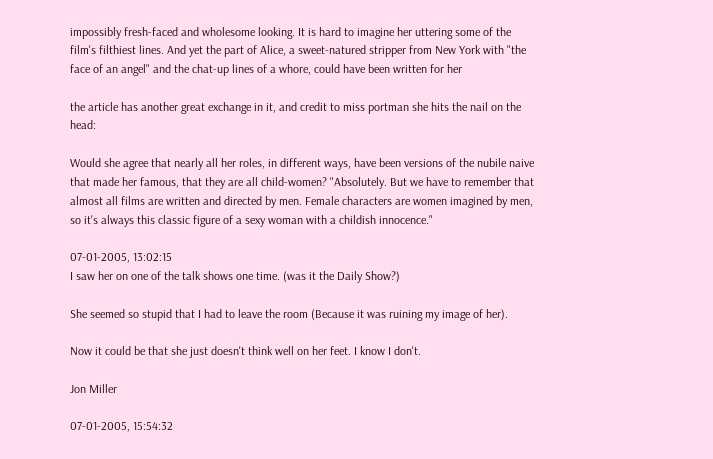impossibly fresh-faced and wholesome looking. It is hard to imagine her uttering some of the film's filthiest lines. And yet the part of Alice, a sweet-natured stripper from New York with "the face of an angel" and the chat-up lines of a whore, could have been written for her

the article has another great exchange in it, and credit to miss portman she hits the nail on the head:

Would she agree that nearly all her roles, in different ways, have been versions of the nubile naive that made her famous, that they are all child-women? "Absolutely. But we have to remember that almost all films are written and directed by men. Female characters are women imagined by men, so it's always this classic figure of a sexy woman with a childish innocence."

07-01-2005, 13:02:15
I saw her on one of the talk shows one time. (was it the Daily Show?)

She seemed so stupid that I had to leave the room (Because it was ruining my image of her).

Now it could be that she just doesn't think well on her feet. I know I don't.

Jon Miller

07-01-2005, 15:54:32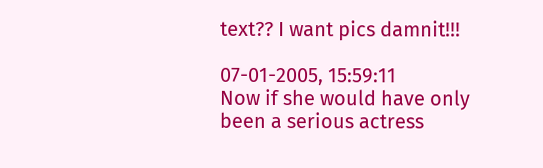text?? I want pics damnit!!!

07-01-2005, 15:59:11
Now if she would have only been a serious actress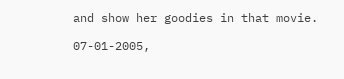and show her goodies in that movie.

07-01-2005,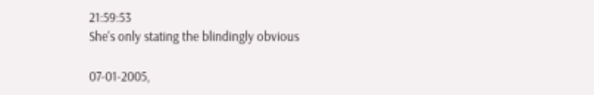21:59:53
She's only stating the blindingly obvious

07-01-2005,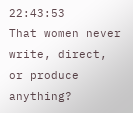22:43:53
That women never write, direct, or produce anything?